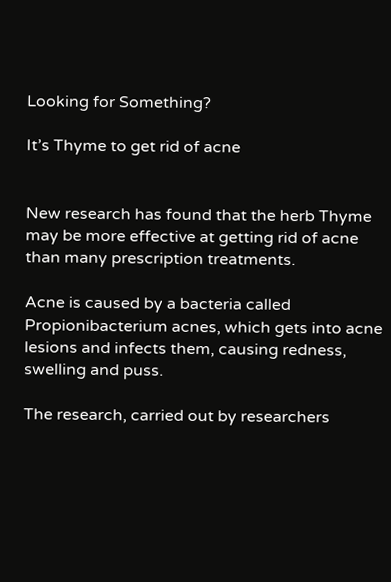Looking for Something?

It’s Thyme to get rid of acne


New research has found that the herb Thyme may be more effective at getting rid of acne than many prescription treatments.

Acne is caused by a bacteria called Propionibacterium acnes, which gets into acne lesions and infects them, causing redness, swelling and puss.

The research, carried out by researchers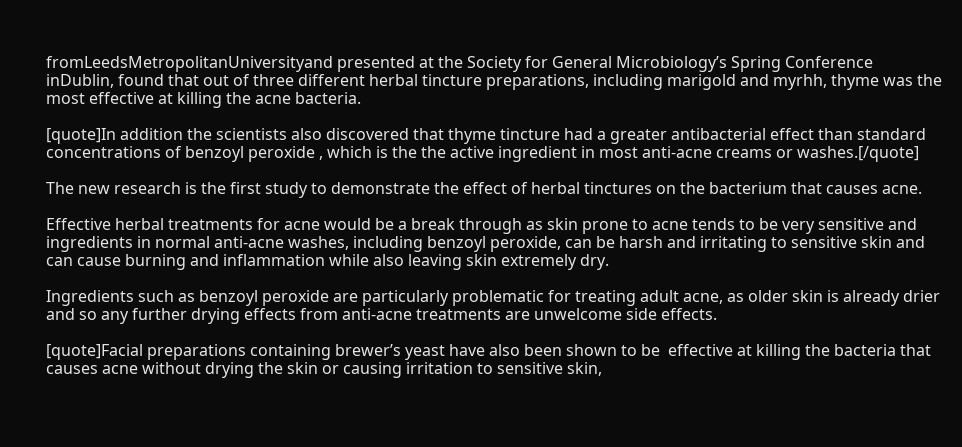fromLeedsMetropolitanUniversityand presented at the Society for General Microbiology’s Spring Conference inDublin, found that out of three different herbal tincture preparations, including marigold and myrhh, thyme was the most effective at killing the acne bacteria.

[quote]In addition the scientists also discovered that thyme tincture had a greater antibacterial effect than standard concentrations of benzoyl peroxide , which is the the active ingredient in most anti-acne creams or washes.[/quote]

The new research is the first study to demonstrate the effect of herbal tinctures on the bacterium that causes acne.

Effective herbal treatments for acne would be a break through as skin prone to acne tends to be very sensitive and ingredients in normal anti-acne washes, including benzoyl peroxide, can be harsh and irritating to sensitive skin and can cause burning and inflammation while also leaving skin extremely dry.

Ingredients such as benzoyl peroxide are particularly problematic for treating adult acne, as older skin is already drier and so any further drying effects from anti-acne treatments are unwelcome side effects.

[quote]Facial preparations containing brewer’s yeast have also been shown to be  effective at killing the bacteria that causes acne without drying the skin or causing irritation to sensitive skin,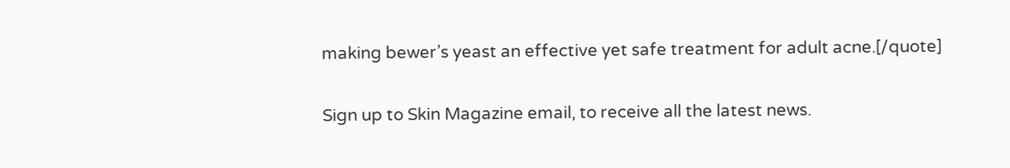making bewer’s yeast an effective yet safe treatment for adult acne.[/quote]


Sign up to Skin Magazine email, to receive all the latest news.